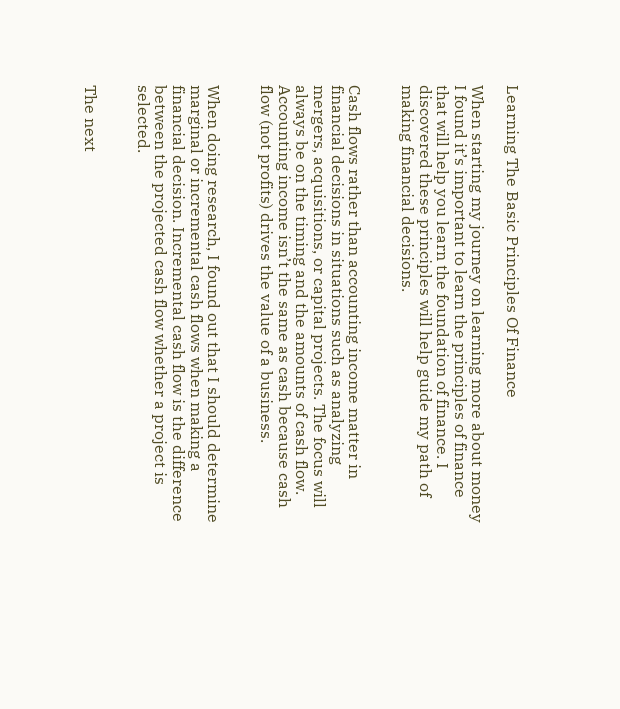Learning The Basic Principles Of Finance

When starting my journey on learning more about money I found it’s important to learn the principles of finance that will help you learn the foundation of finance. I discovered these principles will help guide my path of making financial decisions.


Cash flows rather than accounting income matter in financial decisions in situations such as analyzing mergers, acquisitions, or capital projects. The focus will always be on the timing and the amounts of cash flow. Accounting income isn’t the same as cash because cash flow (not profits) drives the value of a business.


When doing research, I found out that I should determine marginal or incremental cash flows when making a financial decision. Incremental cash flow is the difference between the projected cash flow whether a project is selected.


The next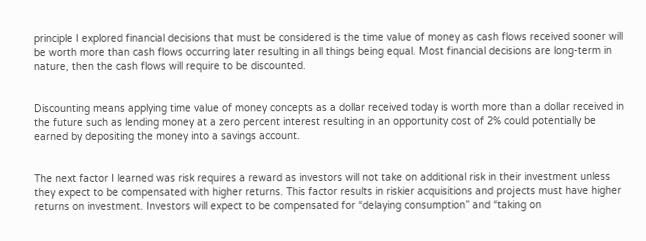principle I explored financial decisions that must be considered is the time value of money as cash flows received sooner will be worth more than cash flows occurring later resulting in all things being equal. Most financial decisions are long-term in nature, then the cash flows will require to be discounted.


Discounting means applying time value of money concepts as a dollar received today is worth more than a dollar received in the future such as lending money at a zero percent interest resulting in an opportunity cost of 2% could potentially be earned by depositing the money into a savings account.


The next factor I learned was risk requires a reward as investors will not take on additional risk in their investment unless they expect to be compensated with higher returns. This factor results in riskier acquisitions and projects must have higher returns on investment. Investors will expect to be compensated for “delaying consumption” and “taking on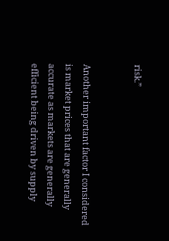risk.”


Another important factor I considered is market prices that are generally accurate as markets are generally efficient being driven by supply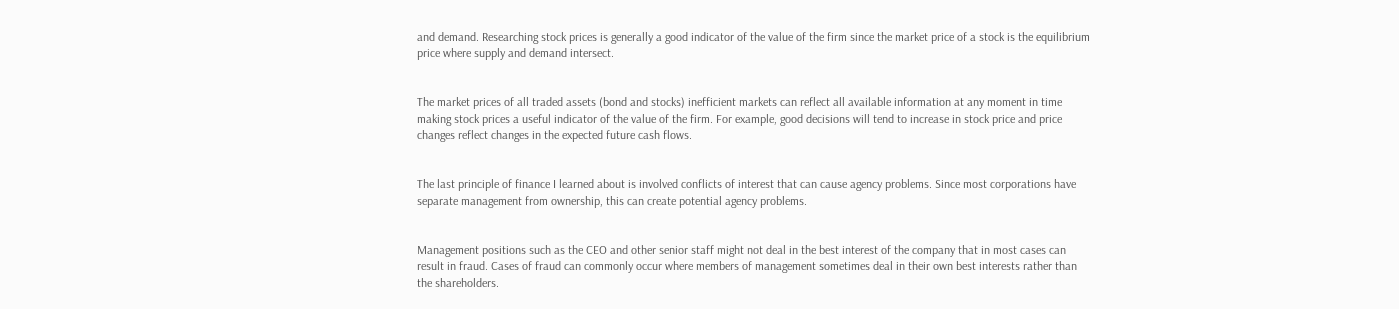and demand. Researching stock prices is generally a good indicator of the value of the firm since the market price of a stock is the equilibrium price where supply and demand intersect.


The market prices of all traded assets (bond and stocks) inefficient markets can reflect all available information at any moment in time making stock prices a useful indicator of the value of the firm. For example, good decisions will tend to increase in stock price and price changes reflect changes in the expected future cash flows.


The last principle of finance I learned about is involved conflicts of interest that can cause agency problems. Since most corporations have separate management from ownership, this can create potential agency problems.


Management positions such as the CEO and other senior staff might not deal in the best interest of the company that in most cases can result in fraud. Cases of fraud can commonly occur where members of management sometimes deal in their own best interests rather than the shareholders.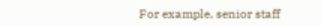For example, senior staff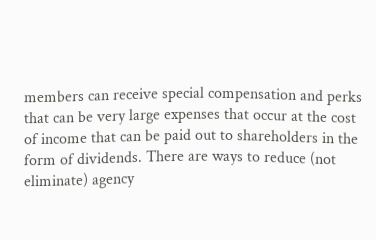members can receive special compensation and perks that can be very large expenses that occur at the cost of income that can be paid out to shareholders in the form of dividends. There are ways to reduce (not eliminate) agency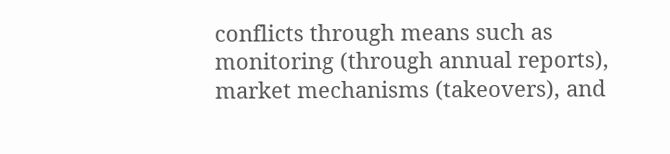conflicts through means such as monitoring (through annual reports), market mechanisms (takeovers), and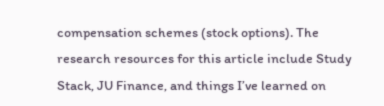compensation schemes (stock options). The research resources for this article include Study Stack, JU Finance, and things I’ve learned on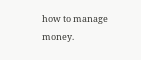how to manage money.